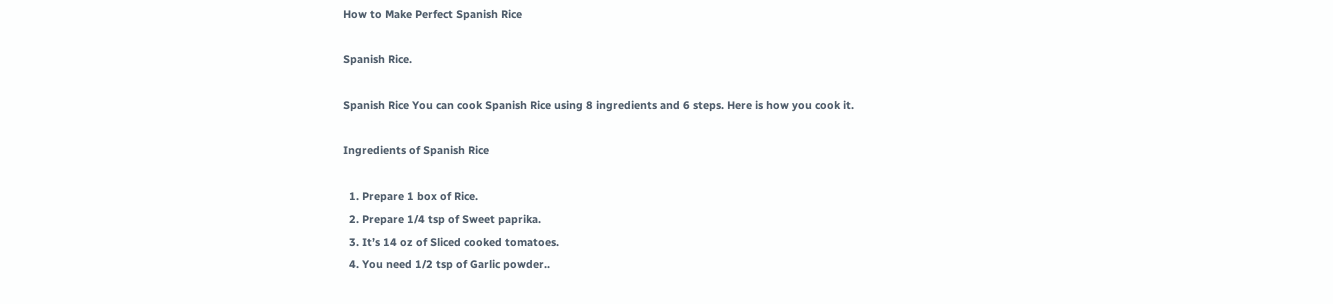How to Make Perfect Spanish Rice

Spanish Rice.

Spanish Rice You can cook Spanish Rice using 8 ingredients and 6 steps. Here is how you cook it.

Ingredients of Spanish Rice

  1. Prepare 1 box of Rice.
  2. Prepare 1/4 tsp of Sweet paprika.
  3. It’s 14 oz of Sliced cooked tomatoes.
  4. You need 1/2 tsp of Garlic powder..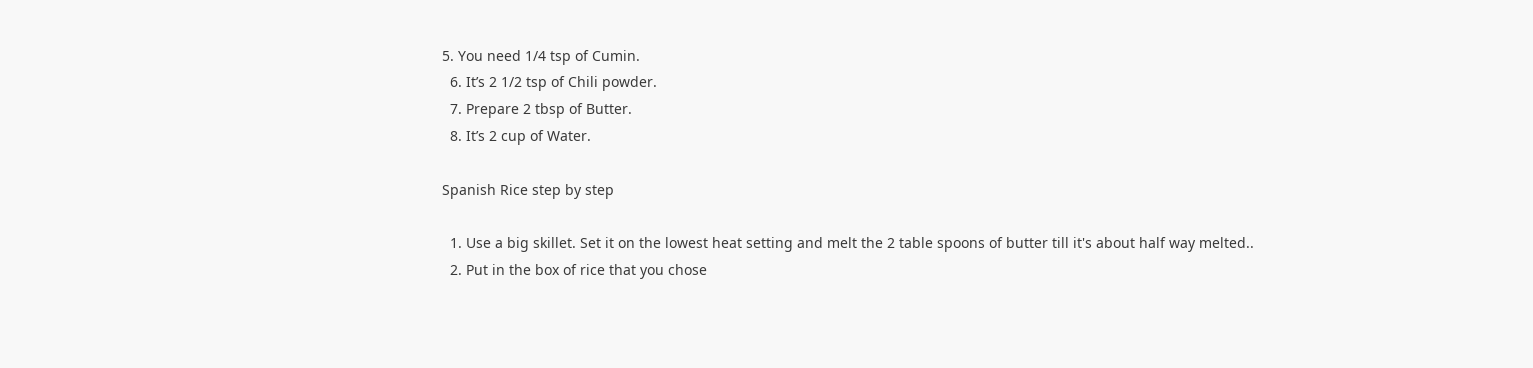5. You need 1/4 tsp of Cumin.
  6. It’s 2 1/2 tsp of Chili powder.
  7. Prepare 2 tbsp of Butter.
  8. It’s 2 cup of Water.

Spanish Rice step by step

  1. Use a big skillet. Set it on the lowest heat setting and melt the 2 table spoons of butter till it's about half way melted..
  2. Put in the box of rice that you chose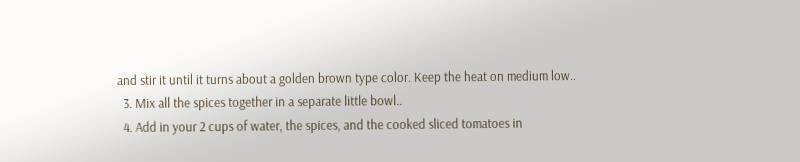and stir it until it turns about a golden brown type color. Keep the heat on medium low..
  3. Mix all the spices together in a separate little bowl..
  4. Add in your 2 cups of water, the spices, and the cooked sliced tomatoes in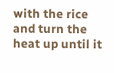with the rice and turn the heat up until it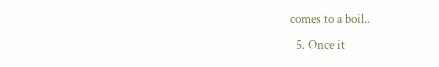comes to a boil..
  5. Once it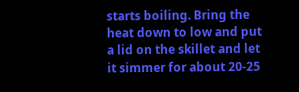starts boiling. Bring the heat down to low and put a lid on the skillet and let it simmer for about 20-25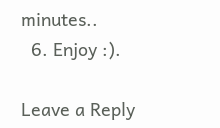minutes..
  6. Enjoy :).

Leave a Reply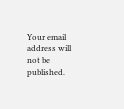Your email address will not be published.